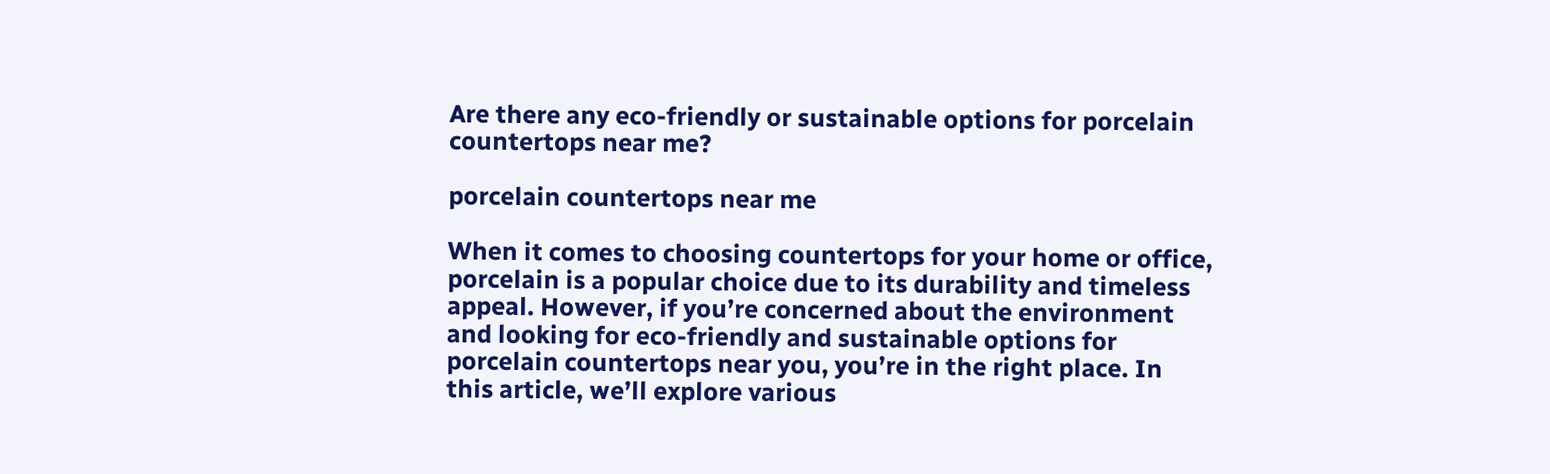Are there any eco-friendly or sustainable options for porcelain countertops near me?

porcelain countertops near me

When it comes to choosing countertops for your home or office, porcelain is a popular choice due to its durability and timeless appeal. However, if you’re concerned about the environment and looking for eco-friendly and sustainable options for porcelain countertops near you, you’re in the right place. In this article, we’ll explore various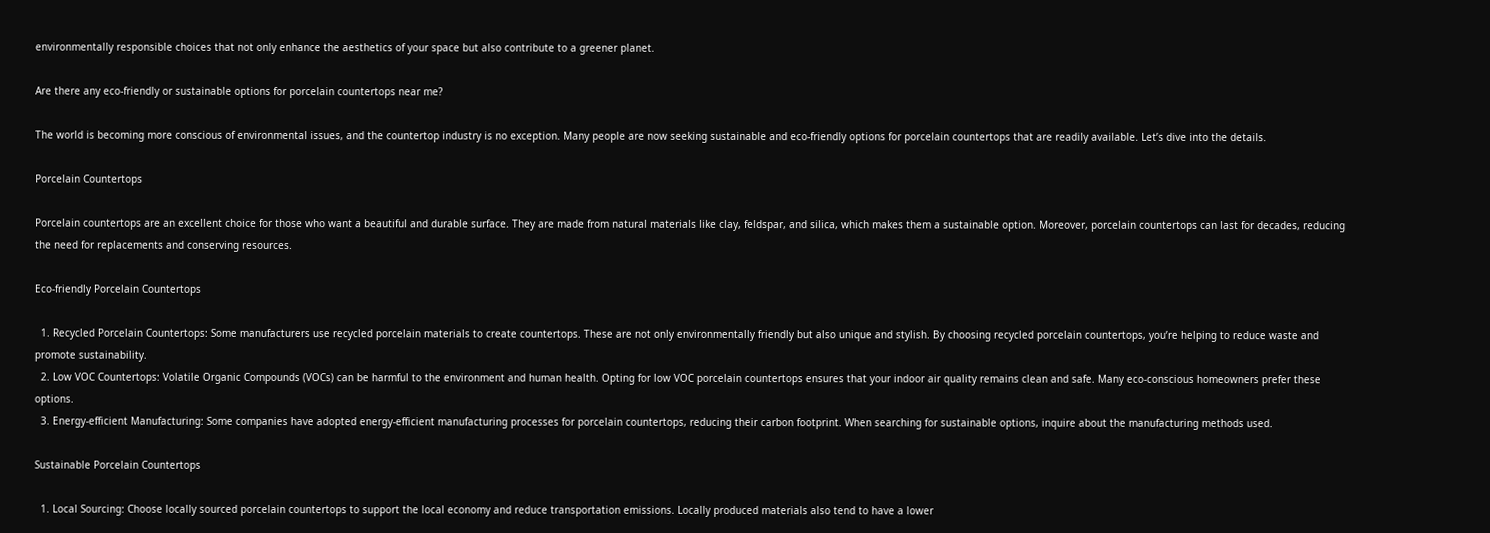environmentally responsible choices that not only enhance the aesthetics of your space but also contribute to a greener planet.

Are there any eco-friendly or sustainable options for porcelain countertops near me?

The world is becoming more conscious of environmental issues, and the countertop industry is no exception. Many people are now seeking sustainable and eco-friendly options for porcelain countertops that are readily available. Let’s dive into the details.

Porcelain Countertops

Porcelain countertops are an excellent choice for those who want a beautiful and durable surface. They are made from natural materials like clay, feldspar, and silica, which makes them a sustainable option. Moreover, porcelain countertops can last for decades, reducing the need for replacements and conserving resources.

Eco-friendly Porcelain Countertops

  1. Recycled Porcelain Countertops: Some manufacturers use recycled porcelain materials to create countertops. These are not only environmentally friendly but also unique and stylish. By choosing recycled porcelain countertops, you’re helping to reduce waste and promote sustainability.
  2. Low VOC Countertops: Volatile Organic Compounds (VOCs) can be harmful to the environment and human health. Opting for low VOC porcelain countertops ensures that your indoor air quality remains clean and safe. Many eco-conscious homeowners prefer these options.
  3. Energy-efficient Manufacturing: Some companies have adopted energy-efficient manufacturing processes for porcelain countertops, reducing their carbon footprint. When searching for sustainable options, inquire about the manufacturing methods used.

Sustainable Porcelain Countertops

  1. Local Sourcing: Choose locally sourced porcelain countertops to support the local economy and reduce transportation emissions. Locally produced materials also tend to have a lower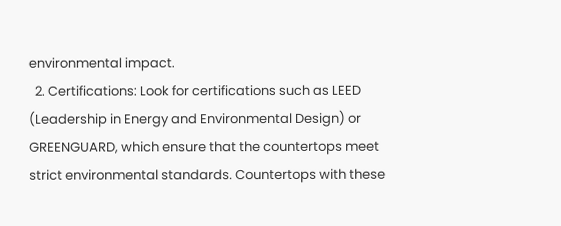environmental impact.
  2. Certifications: Look for certifications such as LEED (Leadership in Energy and Environmental Design) or GREENGUARD, which ensure that the countertops meet strict environmental standards. Countertops with these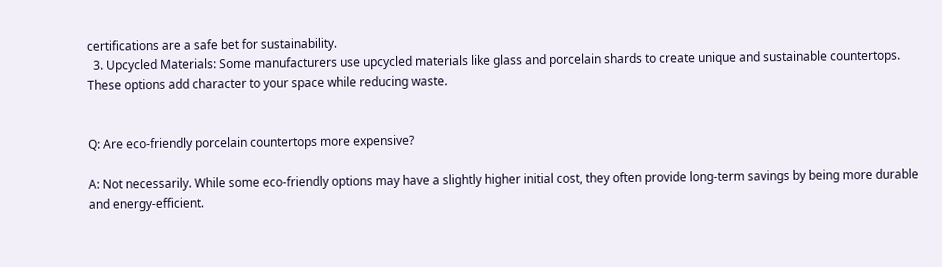certifications are a safe bet for sustainability.
  3. Upcycled Materials: Some manufacturers use upcycled materials like glass and porcelain shards to create unique and sustainable countertops. These options add character to your space while reducing waste.


Q: Are eco-friendly porcelain countertops more expensive?

A: Not necessarily. While some eco-friendly options may have a slightly higher initial cost, they often provide long-term savings by being more durable and energy-efficient.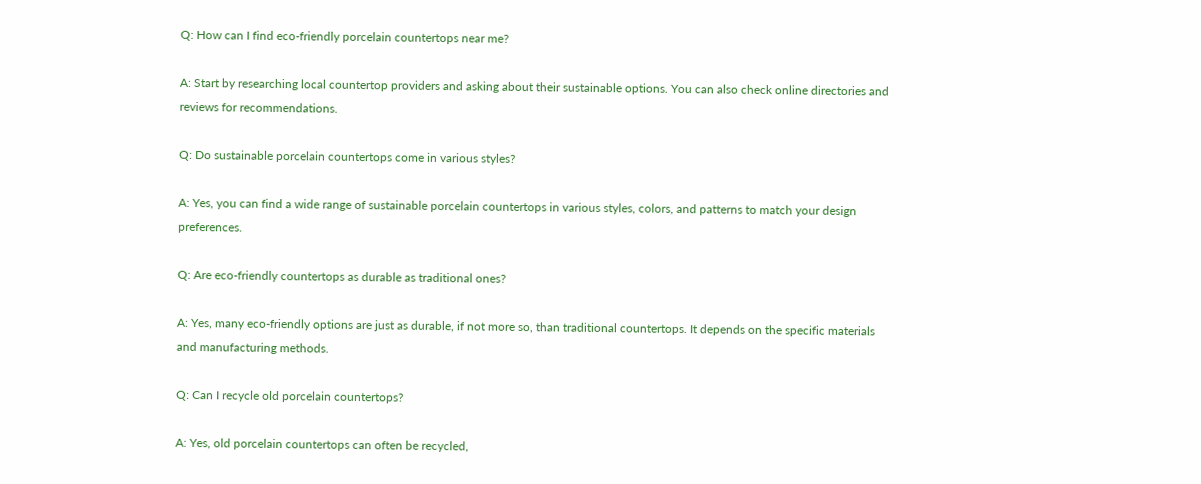Q: How can I find eco-friendly porcelain countertops near me?

A: Start by researching local countertop providers and asking about their sustainable options. You can also check online directories and reviews for recommendations.

Q: Do sustainable porcelain countertops come in various styles?

A: Yes, you can find a wide range of sustainable porcelain countertops in various styles, colors, and patterns to match your design preferences.

Q: Are eco-friendly countertops as durable as traditional ones?

A: Yes, many eco-friendly options are just as durable, if not more so, than traditional countertops. It depends on the specific materials and manufacturing methods.

Q: Can I recycle old porcelain countertops?

A: Yes, old porcelain countertops can often be recycled,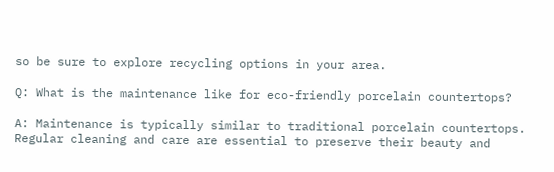so be sure to explore recycling options in your area.

Q: What is the maintenance like for eco-friendly porcelain countertops?

A: Maintenance is typically similar to traditional porcelain countertops. Regular cleaning and care are essential to preserve their beauty and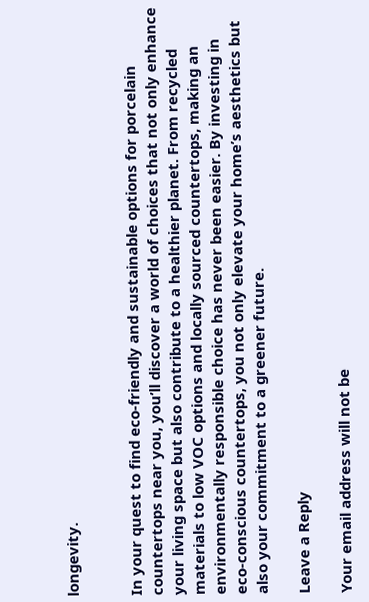longevity.


In your quest to find eco-friendly and sustainable options for porcelain countertops near you, you’ll discover a world of choices that not only enhance your living space but also contribute to a healthier planet. From recycled materials to low VOC options and locally sourced countertops, making an environmentally responsible choice has never been easier. By investing in eco-conscious countertops, you not only elevate your home’s aesthetics but also your commitment to a greener future.

Leave a Reply

Your email address will not be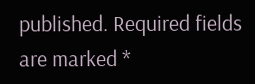published. Required fields are marked *